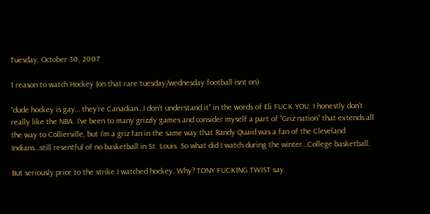Tuesday, October 30, 2007

1 reason to watch Hockey (on that rare tuesday/wednesday football isnt on)

“dude hockey is gay… they’re Canadian…I don’t understand it” in the words of Eli FUCK YOU. I honestly don’t really like the NBA. I’ve been to many grizzly games and consider myself a part of “Griz nation” that extends all the way to Collierville, but I’m a griz fan in the same way that Randy Quaid was a fan of the Cleveland Indians…still resentful of no basketball in St. Louis. So what did I watch during the winter…College basketball.

But seriously prior to the strike I watched hockey. Why? TONY FUCKING TWIST say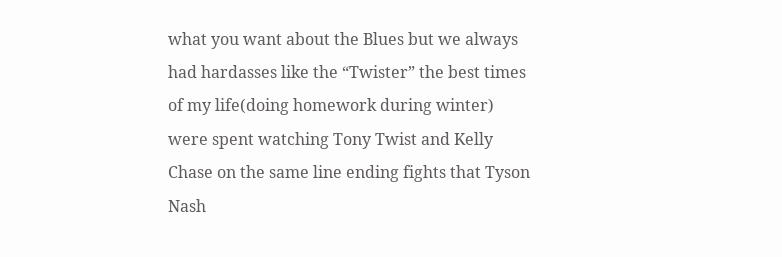what you want about the Blues but we always had hardasses like the “Twister” the best times of my life(doing homework during winter) were spent watching Tony Twist and Kelly Chase on the same line ending fights that Tyson Nash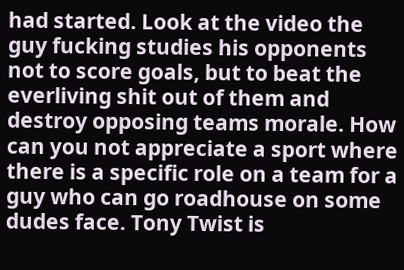had started. Look at the video the guy fucking studies his opponents not to score goals, but to beat the everliving shit out of them and destroy opposing teams morale. How can you not appreciate a sport where there is a specific role on a team for a guy who can go roadhouse on some dudes face. Tony Twist is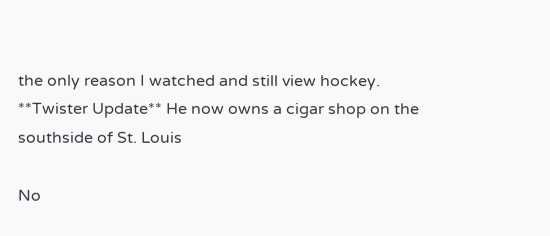the only reason I watched and still view hockey. **Twister Update** He now owns a cigar shop on the southside of St. Louis

No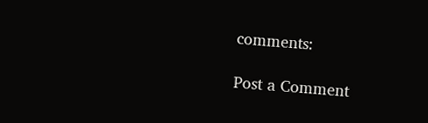comments:

Post a Comment